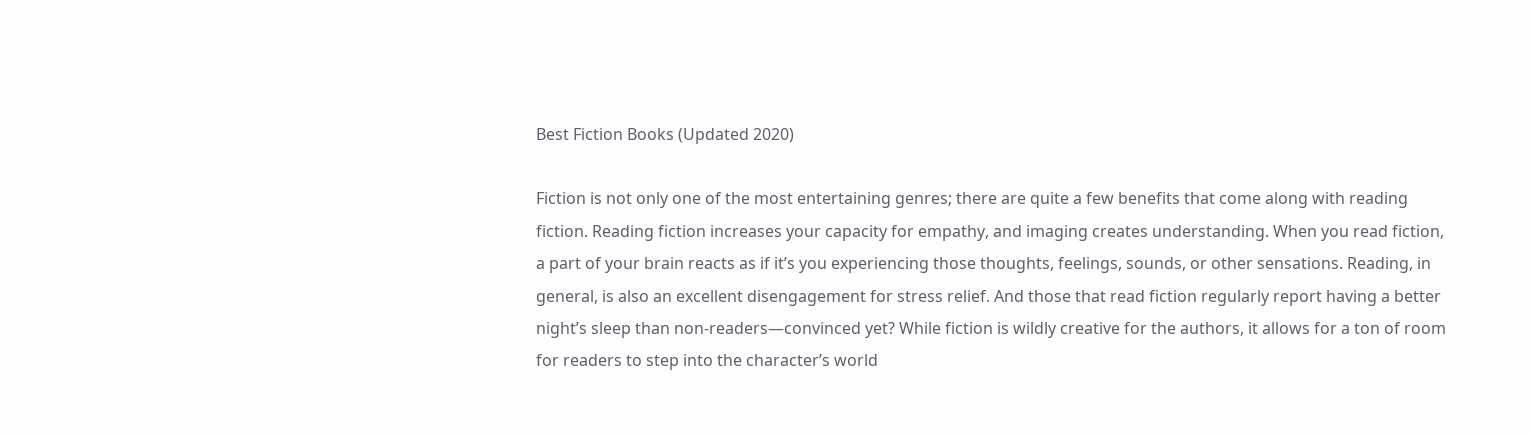Best Fiction Books (Updated 2020)

Fiction is not only one of the most entertaining genres; there are quite a few benefits that come along with reading fiction. Reading fiction increases your capacity for empathy, and imaging creates understanding. When you read fiction, a part of your brain reacts as if it’s you experiencing those thoughts, feelings, sounds, or other sensations. Reading, in general, is also an excellent disengagement for stress relief. And those that read fiction regularly report having a better night’s sleep than non-readers—convinced yet? While fiction is wildly creative for the authors, it allows for a ton of room for readers to step into the character’s world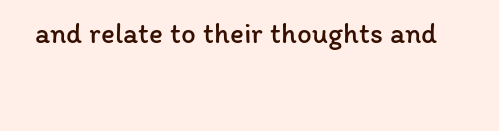and relate to their thoughts and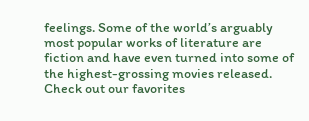feelings. Some of the world’s arguably most popular works of literature are fiction and have even turned into some of the highest-grossing movies released. Check out our favorites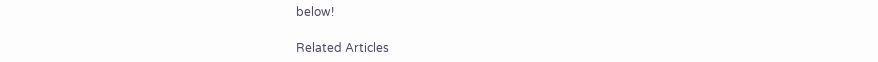below!

Related Articles